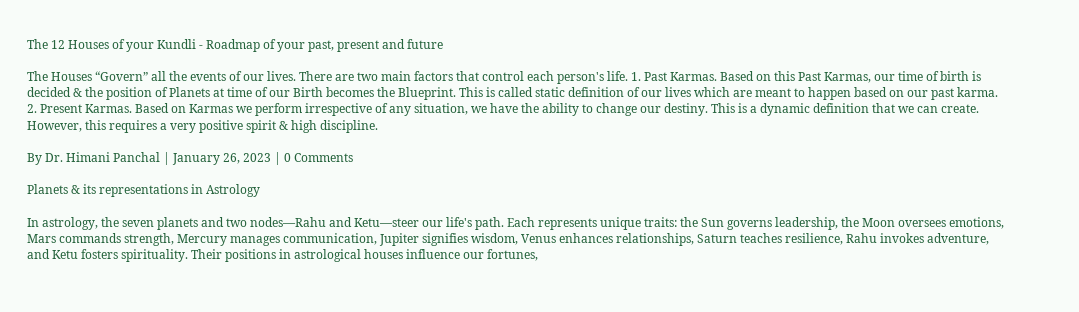The 12 Houses of your Kundli - Roadmap of your past, present and future

The Houses “Govern” all the events of our lives. There are two main factors that control each person's life. 1. Past Karmas. Based on this Past Karmas, our time of birth is decided & the position of Planets at time of our Birth becomes the Blueprint. This is called static definition of our lives which are meant to happen based on our past karma. 2. Present Karmas. Based on Karmas we perform irrespective of any situation, we have the ability to change our destiny. This is a dynamic definition that we can create. However, this requires a very positive spirit & high discipline.

By Dr. Himani Panchal | January 26, 2023 | 0 Comments

Planets & its representations in Astrology

In astrology, the seven planets and two nodes—Rahu and Ketu—steer our life's path. Each represents unique traits: the Sun governs leadership, the Moon oversees emotions, Mars commands strength, Mercury manages communication, Jupiter signifies wisdom, Venus enhances relationships, Saturn teaches resilience, Rahu invokes adventure, and Ketu fosters spirituality. Their positions in astrological houses influence our fortunes,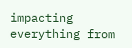impacting everything from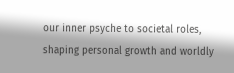our inner psyche to societal roles, shaping personal growth and worldly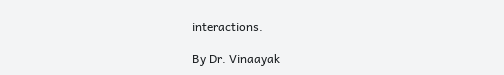interactions.

By Dr. Vinaayak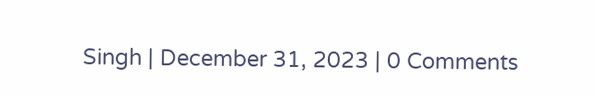Singh | December 31, 2023 | 0 Comments